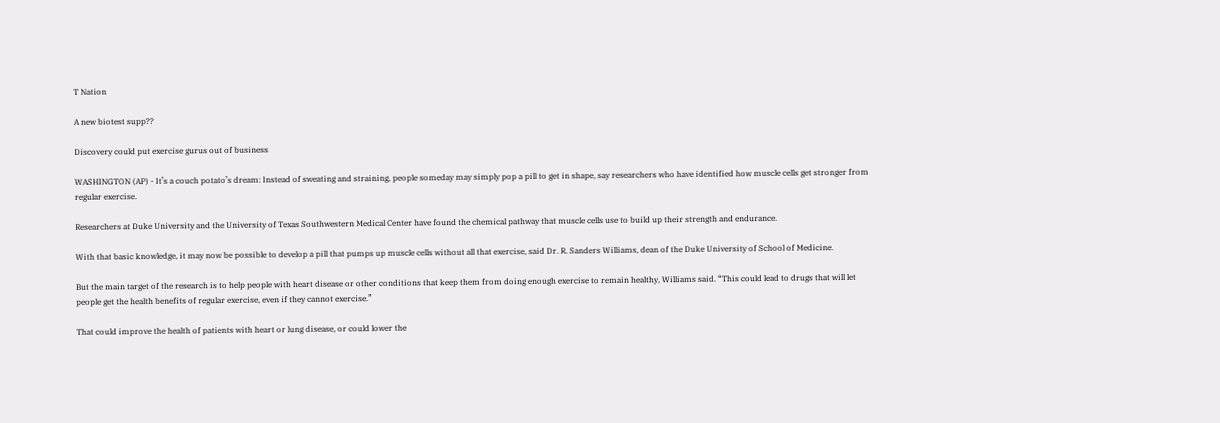T Nation

A new biotest supp??

Discovery could put exercise gurus out of business

WASHINGTON (AP) - It’s a couch potato’s dream: Instead of sweating and straining, people someday may simply pop a pill to get in shape, say researchers who have identified how muscle cells get stronger from regular exercise.

Researchers at Duke University and the University of Texas Southwestern Medical Center have found the chemical pathway that muscle cells use to build up their strength and endurance.

With that basic knowledge, it may now be possible to develop a pill that pumps up muscle cells without all that exercise, said Dr. R. Sanders Williams, dean of the Duke University of School of Medicine.

But the main target of the research is to help people with heart disease or other conditions that keep them from doing enough exercise to remain healthy, Williams said. “This could lead to drugs that will let people get the health benefits of regular exercise, even if they cannot exercise.”

That could improve the health of patients with heart or lung disease, or could lower the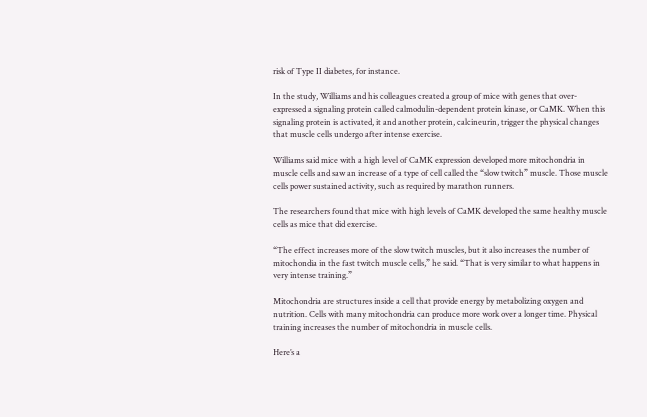risk of Type II diabetes, for instance.

In the study, Williams and his colleagues created a group of mice with genes that over-expressed a signaling protein called calmodulin-dependent protein kinase, or CaMK. When this signaling protein is activated, it and another protein, calcineurin, trigger the physical changes that muscle cells undergo after intense exercise.

Williams said mice with a high level of CaMK expression developed more mitochondria in muscle cells and saw an increase of a type of cell called the “slow twitch” muscle. Those muscle cells power sustained activity, such as required by marathon runners.

The researchers found that mice with high levels of CaMK developed the same healthy muscle cells as mice that did exercise.

“The effect increases more of the slow twitch muscles, but it also increases the number of mitochondia in the fast twitch muscle cells,” he said. “That is very similar to what happens in very intense training.”

Mitochondria are structures inside a cell that provide energy by metabolizing oxygen and nutrition. Cells with many mitochondria can produce more work over a longer time. Physical training increases the number of mitochondria in muscle cells.

Here’s a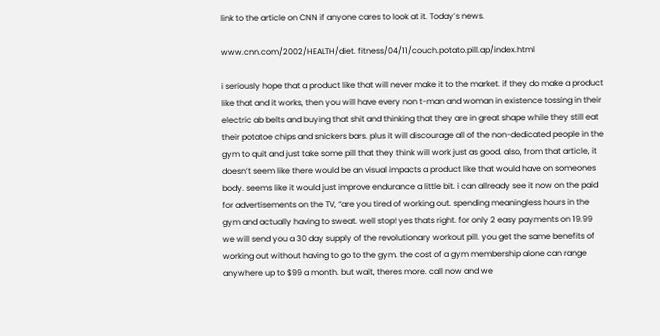link to the article on CNN if anyone cares to look at it. Today’s news.

www.cnn.com/2002/HEALTH/diet. fitness/04/11/couch.potato.pill.ap/index.html

i seriously hope that a product like that will never make it to the market. if they do make a product like that and it works, then you will have every non t-man and woman in existence tossing in their electric ab belts and buying that shit and thinking that they are in great shape while they still eat their potatoe chips and snickers bars. plus it will discourage all of the non-dedicated people in the gym to quit and just take some pill that they think will work just as good. also, from that article, it doesn’t seem like there would be an visual impacts a product like that would have on someones body. seems like it would just improve endurance a little bit. i can allready see it now on the paid for advertisements on the TV, “are you tired of working out. spending meaningless hours in the gym and actually having to sweat. well stop! yes thats right. for only 2 easy payments on 19.99 we will send you a 30 day supply of the revolutionary workout pill. you get the same benefits of working out without having to go to the gym. the cost of a gym membership alone can range anywhere up to $99 a month. but wait, theres more. call now and we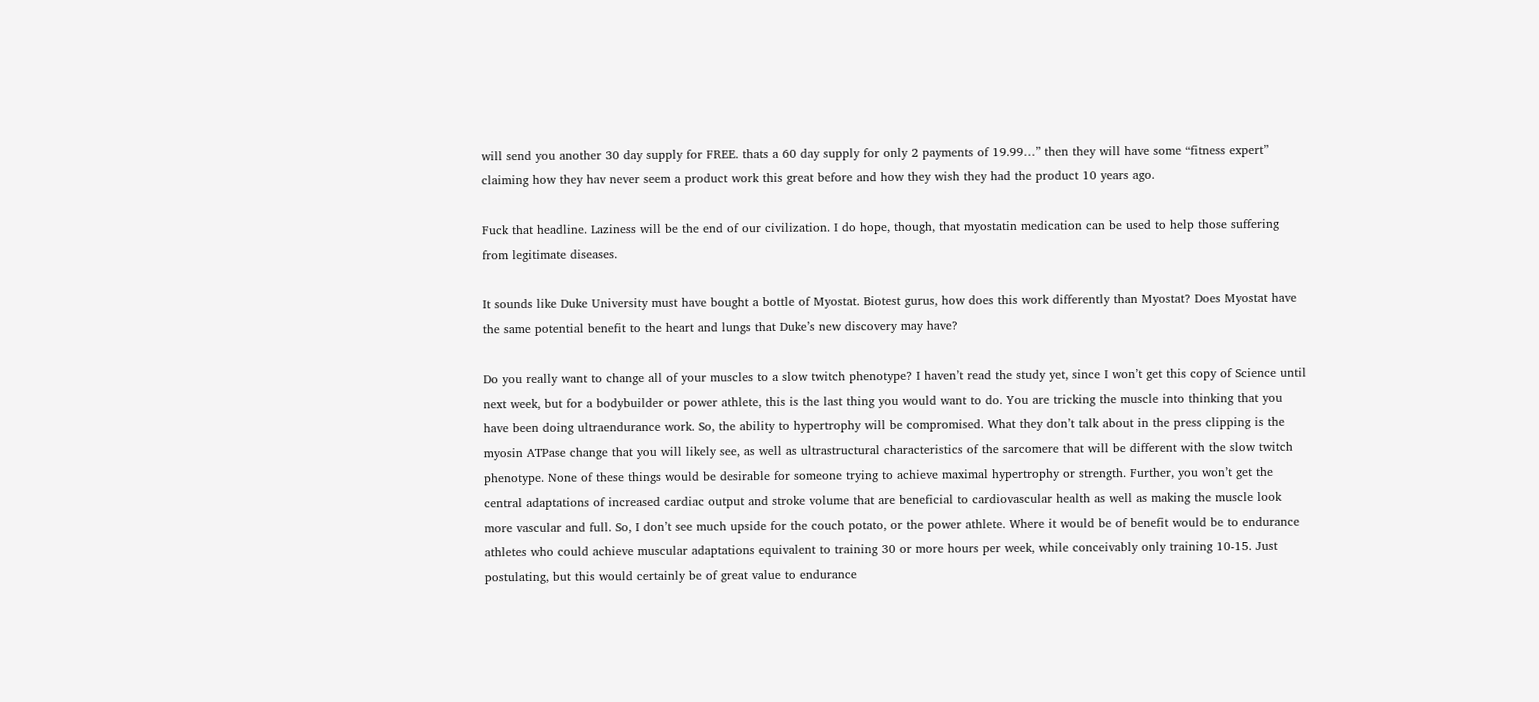will send you another 30 day supply for FREE. thats a 60 day supply for only 2 payments of 19.99…” then they will have some “fitness expert” claiming how they hav never seem a product work this great before and how they wish they had the product 10 years ago.

Fuck that headline. Laziness will be the end of our civilization. I do hope, though, that myostatin medication can be used to help those suffering from legitimate diseases.

It sounds like Duke University must have bought a bottle of Myostat. Biotest gurus, how does this work differently than Myostat? Does Myostat have the same potential benefit to the heart and lungs that Duke’s new discovery may have?

Do you really want to change all of your muscles to a slow twitch phenotype? I haven’t read the study yet, since I won’t get this copy of Science until next week, but for a bodybuilder or power athlete, this is the last thing you would want to do. You are tricking the muscle into thinking that you have been doing ultraendurance work. So, the ability to hypertrophy will be compromised. What they don’t talk about in the press clipping is the myosin ATPase change that you will likely see, as well as ultrastructural characteristics of the sarcomere that will be different with the slow twitch phenotype. None of these things would be desirable for someone trying to achieve maximal hypertrophy or strength. Further, you won’t get the central adaptations of increased cardiac output and stroke volume that are beneficial to cardiovascular health as well as making the muscle look more vascular and full. So, I don’t see much upside for the couch potato, or the power athlete. Where it would be of benefit would be to endurance athletes who could achieve muscular adaptations equivalent to training 30 or more hours per week, while conceivably only training 10-15. Just postulating, but this would certainly be of great value to endurance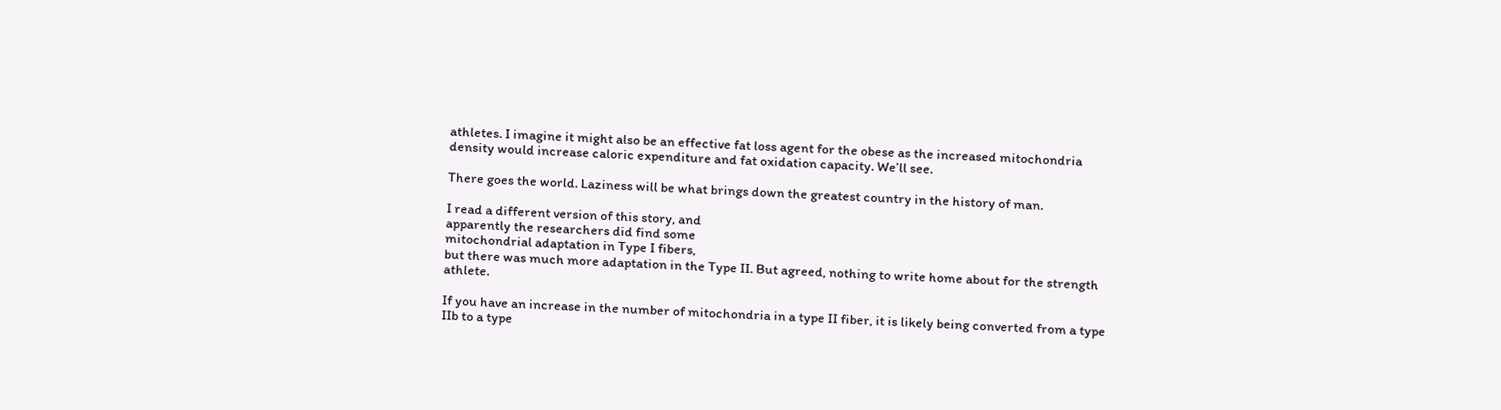athletes. I imagine it might also be an effective fat loss agent for the obese as the increased mitochondria density would increase caloric expenditure and fat oxidation capacity. We’ll see.

There goes the world. Laziness will be what brings down the greatest country in the history of man.

I read a different version of this story, and
apparently the researchers did find some
mitochondrial adaptation in Type I fibers,
but there was much more adaptation in the Type II. But agreed, nothing to write home about for the strength athlete.

If you have an increase in the number of mitochondria in a type II fiber, it is likely being converted from a type IIb to a type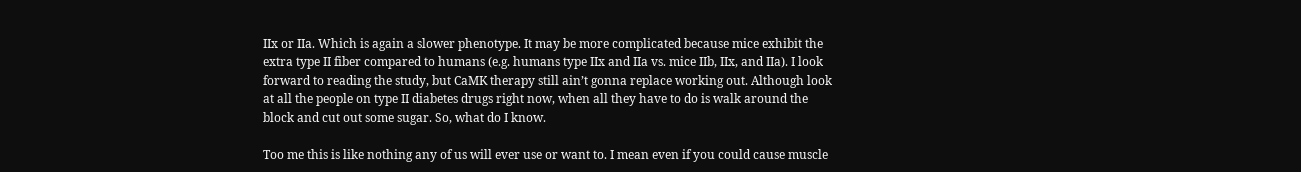IIx or IIa. Which is again a slower phenotype. It may be more complicated because mice exhibit the extra type II fiber compared to humans (e.g. humans type IIx and IIa vs. mice IIb, IIx, and IIa). I look forward to reading the study, but CaMK therapy still ain’t gonna replace working out. Although look at all the people on type II diabetes drugs right now, when all they have to do is walk around the block and cut out some sugar. So, what do I know.

Too me this is like nothing any of us will ever use or want to. I mean even if you could cause muscle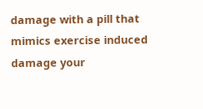damage with a pill that mimics exercise induced damage your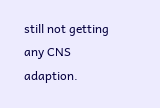still not getting any CNS adaption.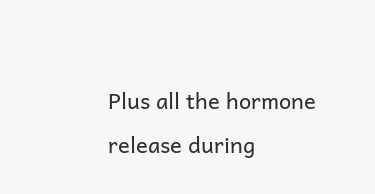Plus all the hormone release during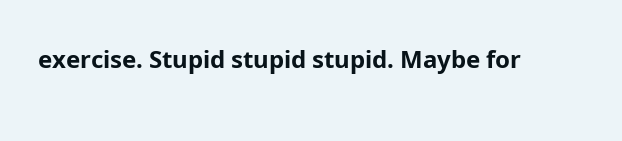exercise. Stupid stupid stupid. Maybe for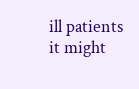ill patients it might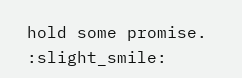hold some promise. :slight_smile: